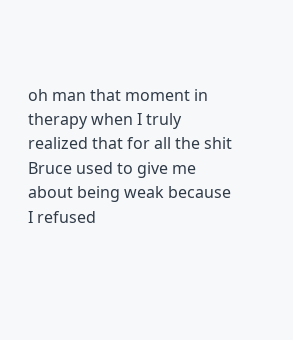oh man that moment in therapy when I truly realized that for all the shit Bruce used to give me about being weak because I refused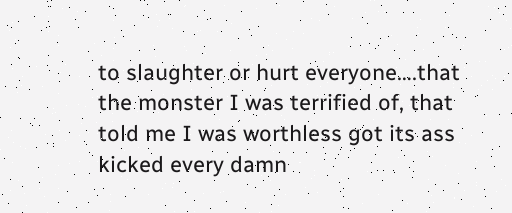to slaughter or hurt everyone….that the monster I was terrified of, that told me I was worthless got its ass kicked every damn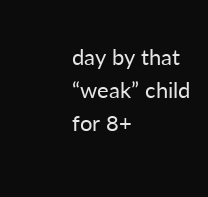day by that “weak” child for 8+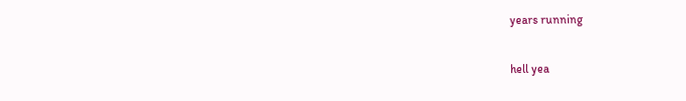years running

hell yea